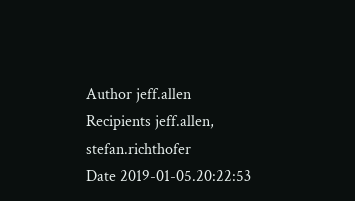Author jeff.allen
Recipients jeff.allen, stefan.richthofer
Date 2019-01-05.20:22:53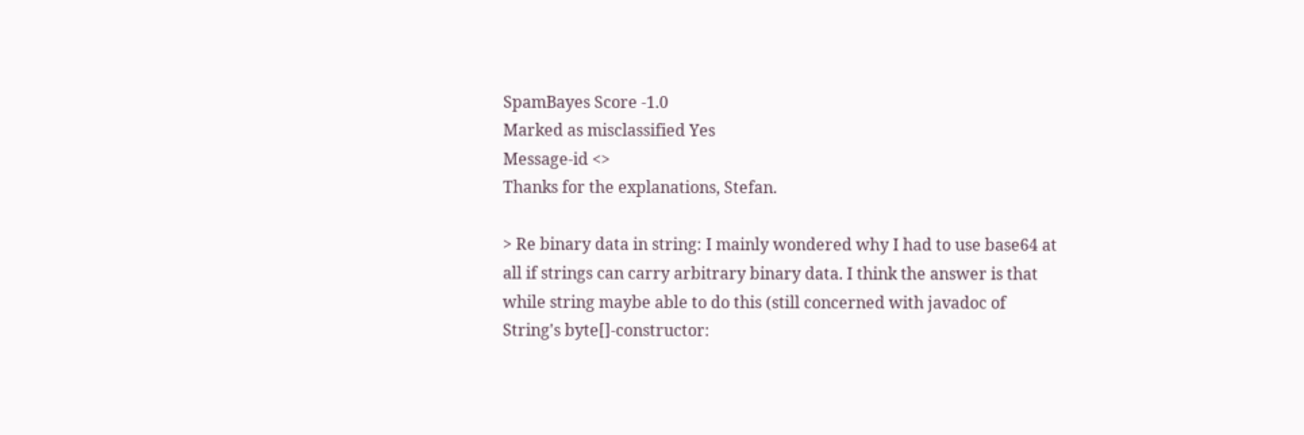SpamBayes Score -1.0
Marked as misclassified Yes
Message-id <>
Thanks for the explanations, Stefan.

> Re binary data in string: I mainly wondered why I had to use base64 at all if strings can carry arbitrary binary data. I think the answer is that while string maybe able to do this (still concerned with javadoc of String's byte[]-constructor: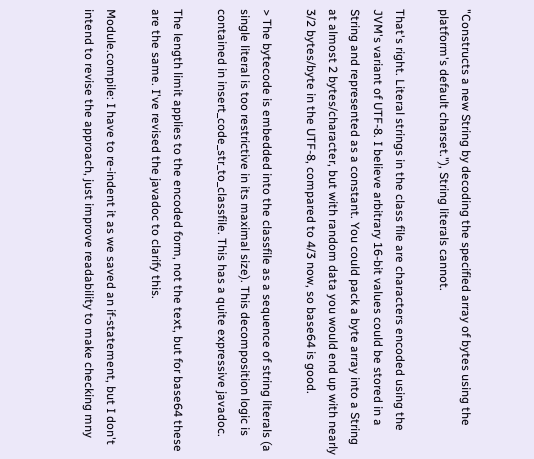"Constructs a new String by decoding the specified array of bytes using the platform's default charset."), String literals cannot.

That's right. Literal strings in the class file are characters encoded using the JVM's variant of UTF-8. I believe arbitrary 16-bit values could be stored in a String and represented as a constant. You could pack a byte array into a String at almost 2 bytes/character, but with random data you would end up with nearly 3/2 bytes/byte in the UTF-8, compared to 4/3 now, so base64 is good.

> The bytecode is embedded into the classfile as a sequence of string literals (a single literal is too restrictive in its maximal size). This decomposition logic is contained in insert_code_str_to_classfile. This has a quite expressive javadoc.

The length limit applies to the encoded form, not the text, but for base64 these are the same. I've revised the javadoc to clarify this.

Module.compile: I have to re-indent it as we saved an if-statement, but I don't intend to revise the approach, just improve readability to make checking mny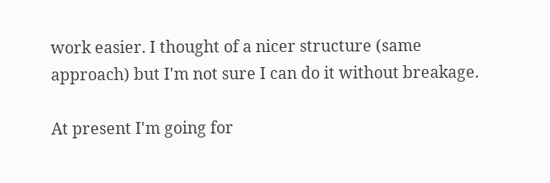work easier. I thought of a nicer structure (same approach) but I'm not sure I can do it without breakage.

At present I'm going for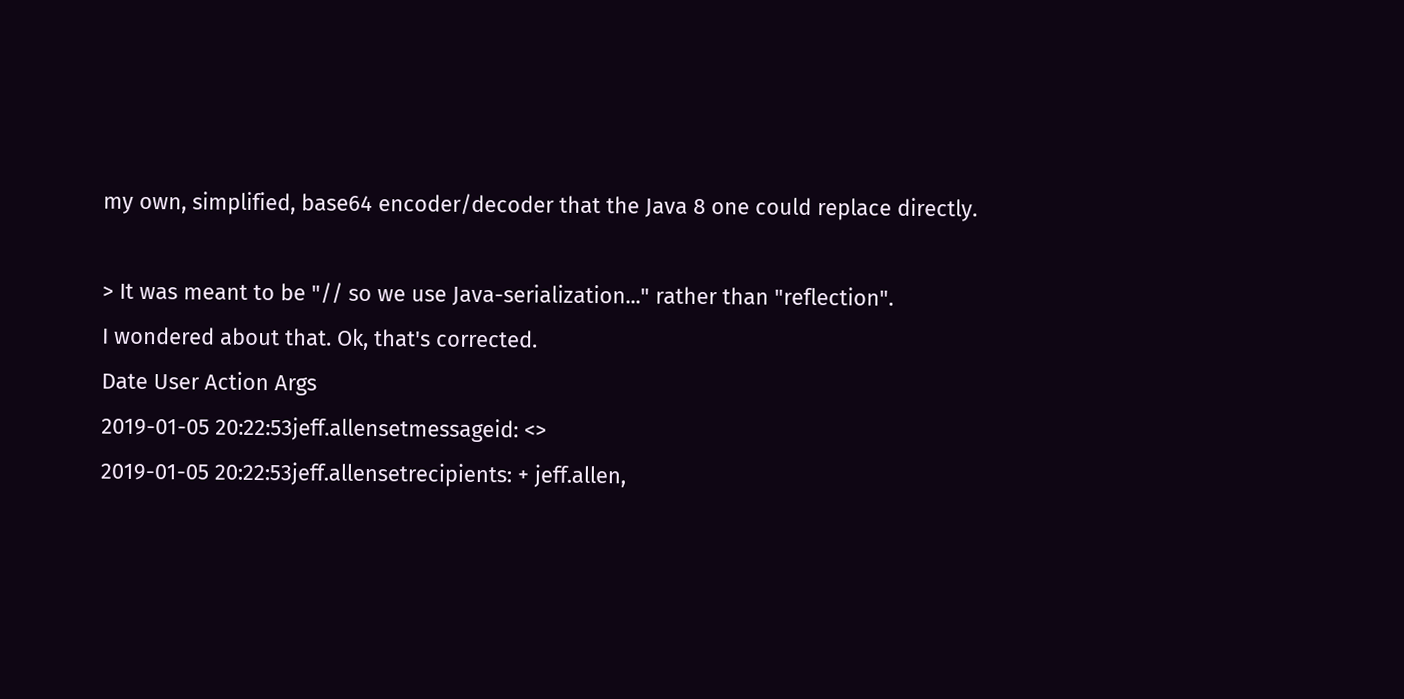my own, simplified, base64 encoder/decoder that the Java 8 one could replace directly.

> It was meant to be "// so we use Java-serialization..." rather than "reflection".
I wondered about that. Ok, that's corrected.
Date User Action Args
2019-01-05 20:22:53jeff.allensetmessageid: <>
2019-01-05 20:22:53jeff.allensetrecipients: + jeff.allen,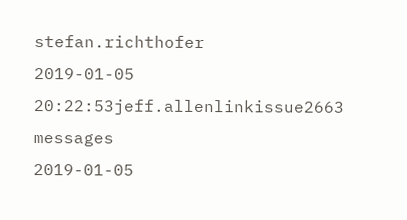stefan.richthofer
2019-01-05 20:22:53jeff.allenlinkissue2663 messages
2019-01-05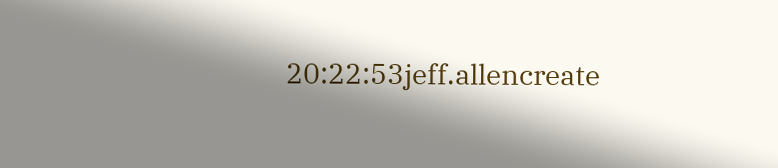20:22:53jeff.allencreate